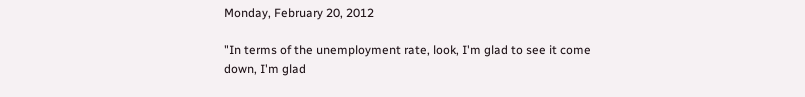Monday, February 20, 2012

"In terms of the unemployment rate, look, I'm glad to see it come down, I'm glad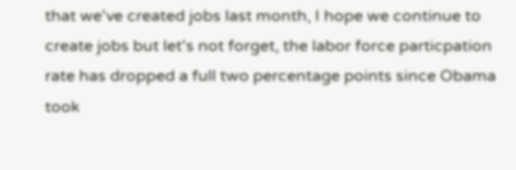that we've created jobs last month, I hope we continue to create jobs but let's not forget, the labor force particpation rate has dropped a full two percentage points since Obama took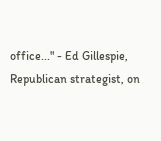office..." - Ed Gillespie, Republican strategist, on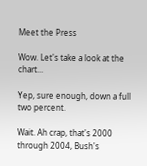Meet the Press

Wow. Let's take a look at the chart...

Yep, sure enough, down a full two percent.

Wait. Ah crap, that's 2000 through 2004, Bush's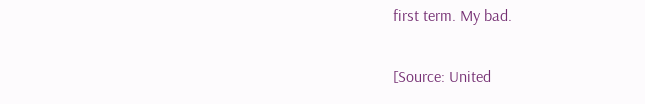first term. My bad.

[Source: United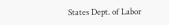States Dept. of Labor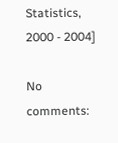Statistics, 2000 - 2004]

No comments: